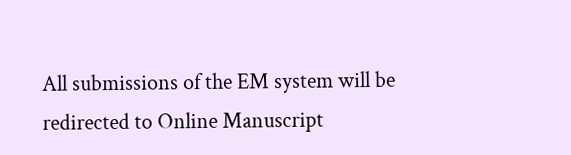All submissions of the EM system will be redirected to Online Manuscript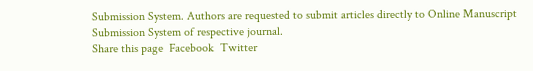Submission System. Authors are requested to submit articles directly to Online Manuscript Submission System of respective journal.
Share this page  Facebook  Twitter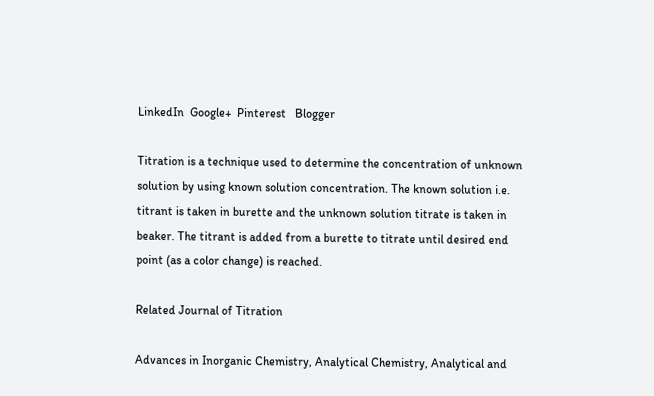LinkedIn  Google+  Pinterest   Blogger

Titration is a technique used to determine the concentration of unknown solution by using known solution concentration. The known solution i.e. titrant is taken in burette and the unknown solution titrate is taken in beaker. The titrant is added from a burette to titrate until desired end point (as a color change) is reached.

Related Journal of Titration

Advances in Inorganic Chemistry, Analytical Chemistry, Analytical and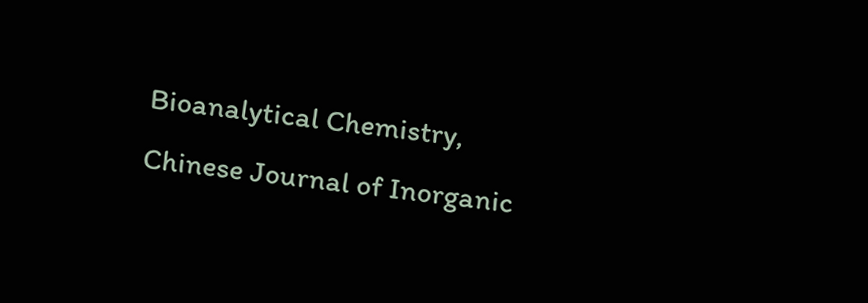Bioanalytical Chemistry, Chinese Journal of Inorganic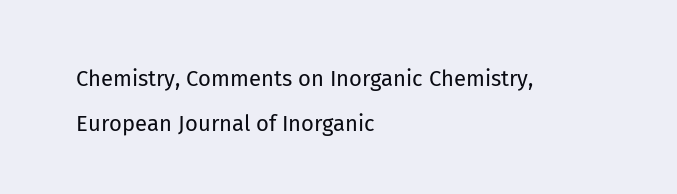Chemistry, Comments on Inorganic Chemistry, European Journal of Inorganic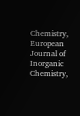Chemistry, European Journal of Inorganic Chemistry,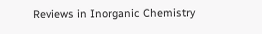Reviews in Inorganic Chemistry